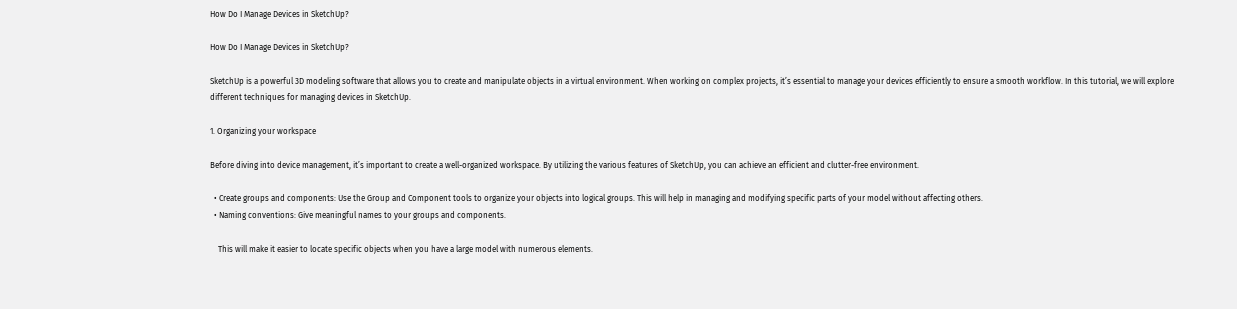How Do I Manage Devices in SketchUp?

How Do I Manage Devices in SketchUp?

SketchUp is a powerful 3D modeling software that allows you to create and manipulate objects in a virtual environment. When working on complex projects, it’s essential to manage your devices efficiently to ensure a smooth workflow. In this tutorial, we will explore different techniques for managing devices in SketchUp.

1. Organizing your workspace

Before diving into device management, it’s important to create a well-organized workspace. By utilizing the various features of SketchUp, you can achieve an efficient and clutter-free environment.

  • Create groups and components: Use the Group and Component tools to organize your objects into logical groups. This will help in managing and modifying specific parts of your model without affecting others.
  • Naming conventions: Give meaningful names to your groups and components.

    This will make it easier to locate specific objects when you have a large model with numerous elements.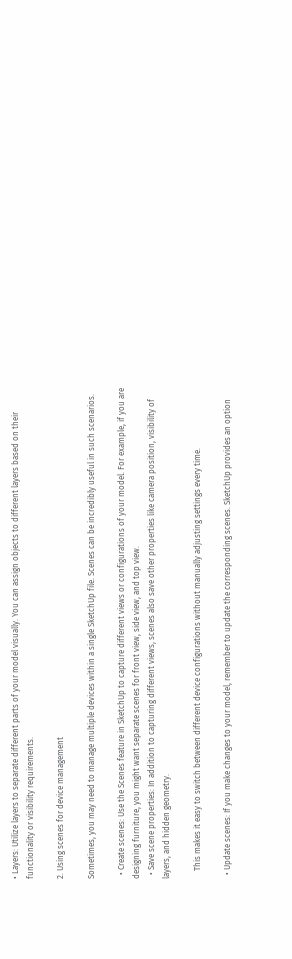• Layers: Utilize layers to separate different parts of your model visually. You can assign objects to different layers based on their functionality or visibility requirements.

2. Using scenes for device management

Sometimes, you may need to manage multiple devices within a single SketchUp file. Scenes can be incredibly useful in such scenarios.

  • Create scenes: Use the Scenes feature in SketchUp to capture different views or configurations of your model. For example, if you are designing furniture, you might want separate scenes for front view, side view, and top view.
  • Save scene properties: In addition to capturing different views, scenes also save other properties like camera position, visibility of layers, and hidden geometry.

    This makes it easy to switch between different device configurations without manually adjusting settings every time.

  • Update scenes: If you make changes to your model, remember to update the corresponding scenes. SketchUp provides an option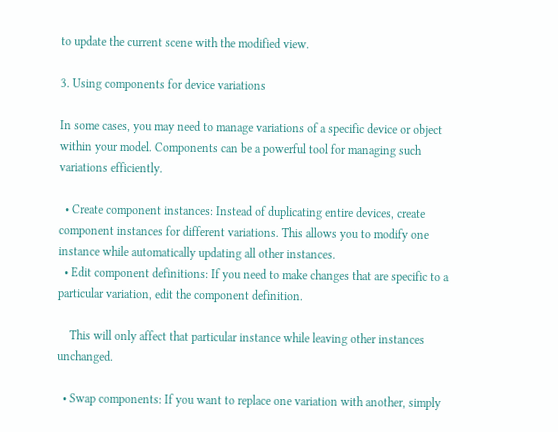to update the current scene with the modified view.

3. Using components for device variations

In some cases, you may need to manage variations of a specific device or object within your model. Components can be a powerful tool for managing such variations efficiently.

  • Create component instances: Instead of duplicating entire devices, create component instances for different variations. This allows you to modify one instance while automatically updating all other instances.
  • Edit component definitions: If you need to make changes that are specific to a particular variation, edit the component definition.

    This will only affect that particular instance while leaving other instances unchanged.

  • Swap components: If you want to replace one variation with another, simply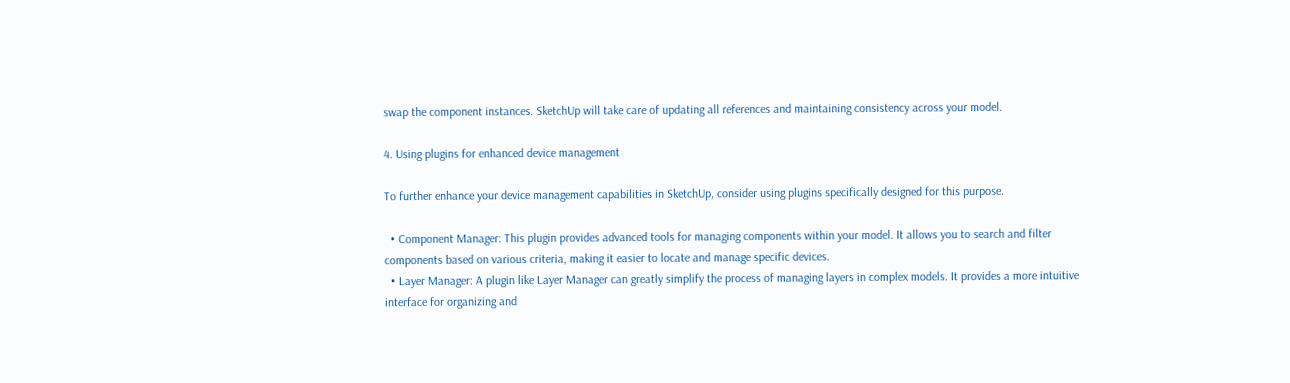swap the component instances. SketchUp will take care of updating all references and maintaining consistency across your model.

4. Using plugins for enhanced device management

To further enhance your device management capabilities in SketchUp, consider using plugins specifically designed for this purpose.

  • Component Manager: This plugin provides advanced tools for managing components within your model. It allows you to search and filter components based on various criteria, making it easier to locate and manage specific devices.
  • Layer Manager: A plugin like Layer Manager can greatly simplify the process of managing layers in complex models. It provides a more intuitive interface for organizing and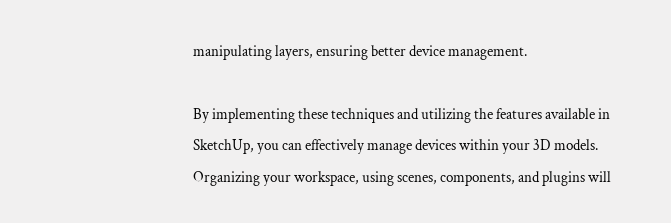manipulating layers, ensuring better device management.

By implementing these techniques and utilizing the features available in SketchUp, you can effectively manage devices within your 3D models. Organizing your workspace, using scenes, components, and plugins will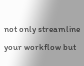not only streamline your workflow but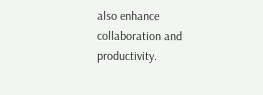also enhance collaboration and productivity.